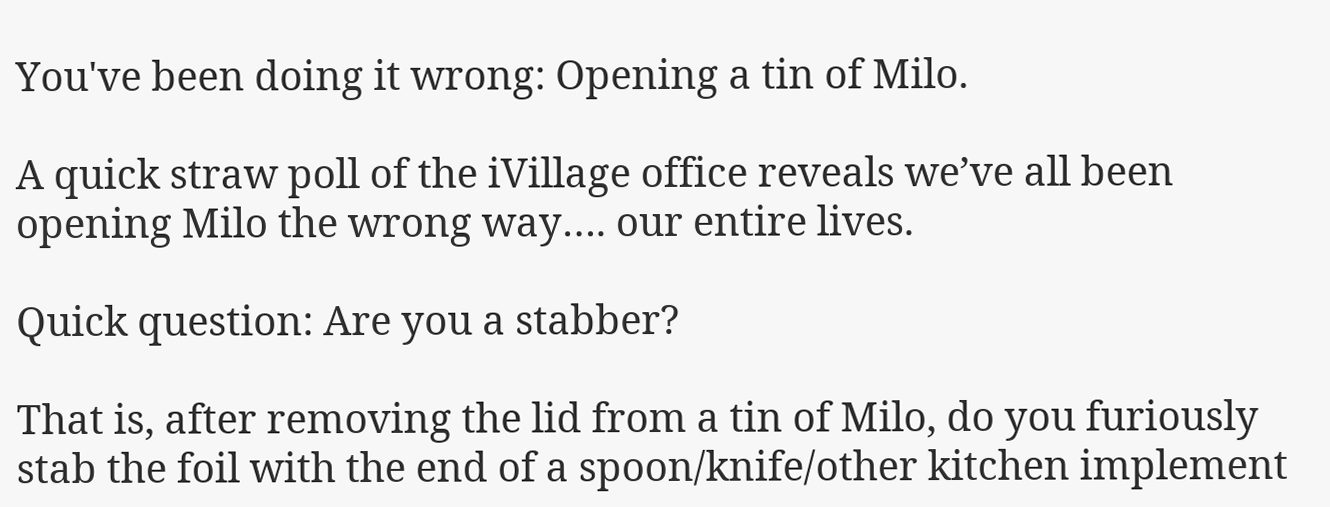You've been doing it wrong: Opening a tin of Milo.

A quick straw poll of the iVillage office reveals we’ve all been opening Milo the wrong way…. our entire lives.

Quick question: Are you a stabber?

That is, after removing the lid from a tin of Milo, do you furiously stab the foil with the end of a spoon/knife/other kitchen implement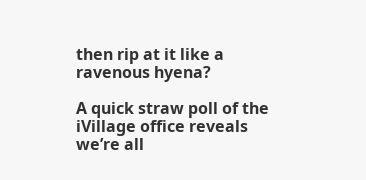then rip at it like a ravenous hyena?

A quick straw poll of the iVillage office reveals we’re all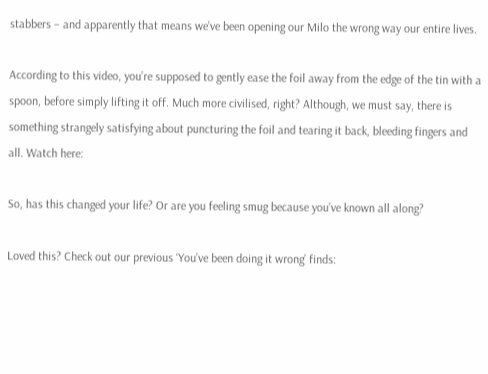stabbers – and apparently that means we’ve been opening our Milo the wrong way our entire lives.

According to this video, you’re supposed to gently ease the foil away from the edge of the tin with a spoon, before simply lifting it off. Much more civilised, right? Although, we must say, there is something strangely satisfying about puncturing the foil and tearing it back, bleeding fingers and all. Watch here:

So, has this changed your life? Or are you feeling smug because you’ve known all along?

Loved this? Check out our previous ‘You’ve been doing it wrong’ finds: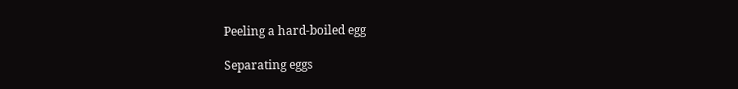Peeling a hard-boiled egg

Separating eggs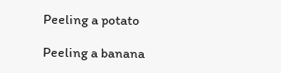Peeling a potato

Peeling a banana